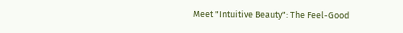Meet "Intuitive Beauty": The Feel-Good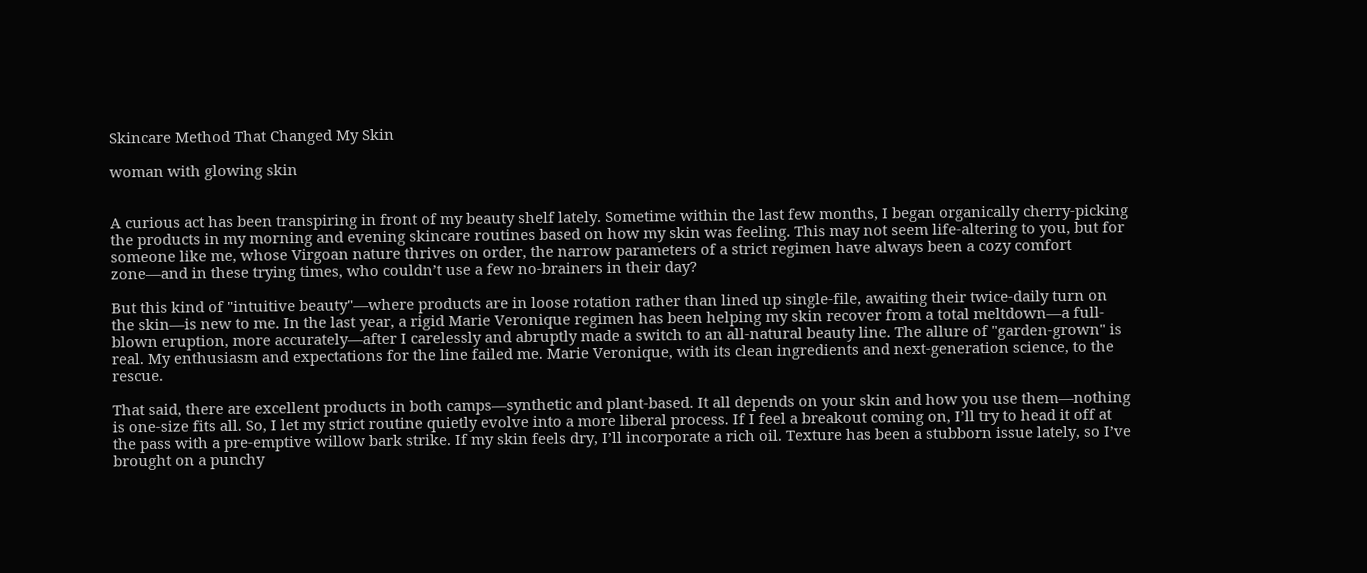Skincare Method That Changed My Skin

woman with glowing skin


A curious act has been transpiring in front of my beauty shelf lately. Sometime within the last few months, I began organically cherry-picking the products in my morning and evening skincare routines based on how my skin was feeling. This may not seem life-altering to you, but for someone like me, whose Virgoan nature thrives on order, the narrow parameters of a strict regimen have always been a cozy comfort zone—and in these trying times, who couldn’t use a few no-brainers in their day?

But this kind of "intuitive beauty"—where products are in loose rotation rather than lined up single-file, awaiting their twice-daily turn on the skin—is new to me. In the last year, a rigid Marie Veronique regimen has been helping my skin recover from a total meltdown—a full-blown eruption, more accurately—after I carelessly and abruptly made a switch to an all-natural beauty line. The allure of "garden-grown" is real. My enthusiasm and expectations for the line failed me. Marie Veronique, with its clean ingredients and next-generation science, to the rescue.

That said, there are excellent products in both camps—synthetic and plant-based. It all depends on your skin and how you use them—nothing is one-size fits all. So, I let my strict routine quietly evolve into a more liberal process. If I feel a breakout coming on, I’ll try to head it off at the pass with a pre-emptive willow bark strike. If my skin feels dry, I’ll incorporate a rich oil. Texture has been a stubborn issue lately, so I’ve brought on a punchy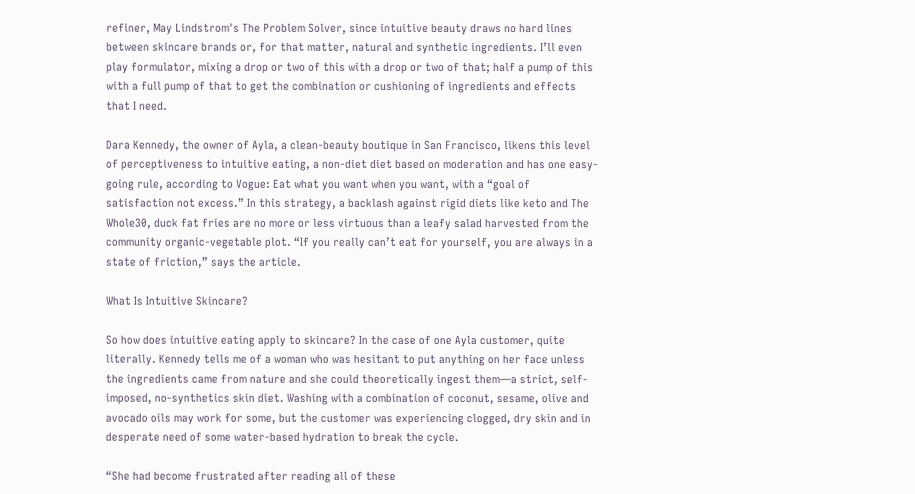refiner, May Lindstrom's The Problem Solver, since intuitive beauty draws no hard lines between skincare brands or, for that matter, natural and synthetic ingredients. I’ll even play formulator, mixing a drop or two of this with a drop or two of that; half a pump of this with a full pump of that to get the combination or cushioning of ingredients and effects that I need.

Dara Kennedy, the owner of Ayla, a clean-beauty boutique in San Francisco, likens this level of perceptiveness to intuitive eating, a non-diet diet based on moderation and has one easy-going rule, according to Vogue: Eat what you want when you want, with a “goal of satisfaction not excess.” In this strategy, a backlash against rigid diets like keto and The Whole30, duck fat fries are no more or less virtuous than a leafy salad harvested from the community organic-vegetable plot. “If you really can’t eat for yourself, you are always in a state of friction,” says the article.

What Is Intuitive Skincare?

So how does intuitive eating apply to skincare? In the case of one Ayla customer, quite literally. Kennedy tells me of a woman who was hesitant to put anything on her face unless the ingredients came from nature and she could theoretically ingest them—a strict, self-imposed, no-synthetics skin diet. Washing with a combination of coconut, sesame, olive and avocado oils may work for some, but the customer was experiencing clogged, dry skin and in desperate need of some water-based hydration to break the cycle.

“She had become frustrated after reading all of these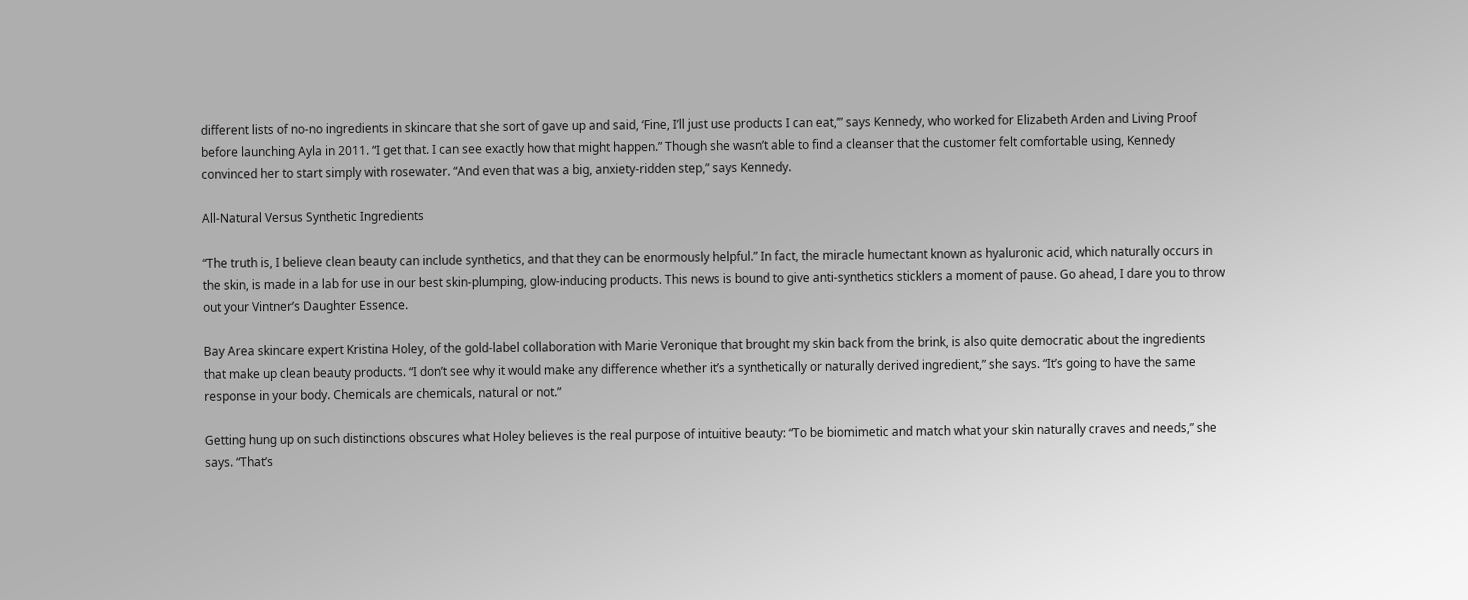different lists of no-no ingredients in skincare that she sort of gave up and said, ‘Fine, I’ll just use products I can eat,’” says Kennedy, who worked for Elizabeth Arden and Living Proof before launching Ayla in 2011. “I get that. I can see exactly how that might happen.” Though she wasn’t able to find a cleanser that the customer felt comfortable using, Kennedy convinced her to start simply with rosewater. “And even that was a big, anxiety-ridden step,” says Kennedy.

All-Natural Versus Synthetic Ingredients

“The truth is, I believe clean beauty can include synthetics, and that they can be enormously helpful.” In fact, the miracle humectant known as hyaluronic acid, which naturally occurs in the skin, is made in a lab for use in our best skin-plumping, glow-inducing products. This news is bound to give anti-synthetics sticklers a moment of pause. Go ahead, I dare you to throw out your Vintner’s Daughter Essence.

Bay Area skincare expert Kristina Holey, of the gold-label collaboration with Marie Veronique that brought my skin back from the brink, is also quite democratic about the ingredients that make up clean beauty products. “I don’t see why it would make any difference whether it’s a synthetically or naturally derived ingredient,” she says. “It’s going to have the same response in your body. Chemicals are chemicals, natural or not.”

Getting hung up on such distinctions obscures what Holey believes is the real purpose of intuitive beauty: “To be biomimetic and match what your skin naturally craves and needs,” she says. “That’s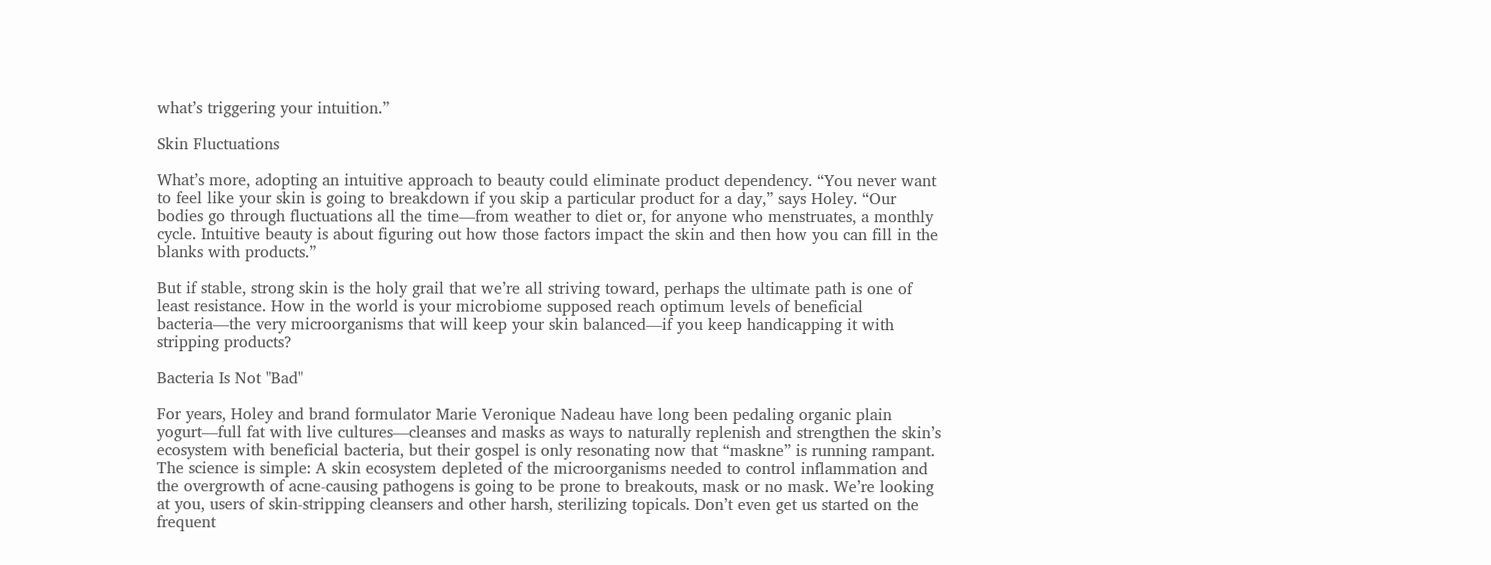what’s triggering your intuition.”

Skin Fluctuations

What’s more, adopting an intuitive approach to beauty could eliminate product dependency. “You never want to feel like your skin is going to breakdown if you skip a particular product for a day,” says Holey. “Our bodies go through fluctuations all the time—from weather to diet or, for anyone who menstruates, a monthly cycle. Intuitive beauty is about figuring out how those factors impact the skin and then how you can fill in the blanks with products.”

But if stable, strong skin is the holy grail that we’re all striving toward, perhaps the ultimate path is one of least resistance. How in the world is your microbiome supposed reach optimum levels of beneficial bacteria—the very microorganisms that will keep your skin balanced—if you keep handicapping it with stripping products?

Bacteria Is Not "Bad"

For years, Holey and brand formulator Marie Veronique Nadeau have long been pedaling organic plain yogurt—full fat with live cultures—cleanses and masks as ways to naturally replenish and strengthen the skin’s ecosystem with beneficial bacteria, but their gospel is only resonating now that “maskne” is running rampant. The science is simple: A skin ecosystem depleted of the microorganisms needed to control inflammation and the overgrowth of acne-causing pathogens is going to be prone to breakouts, mask or no mask. We’re looking at you, users of skin-stripping cleansers and other harsh, sterilizing topicals. Don’t even get us started on the frequent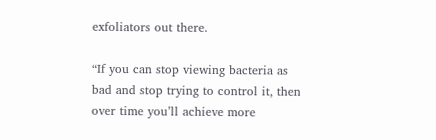exfoliators out there.

“If you can stop viewing bacteria as bad and stop trying to control it, then over time you’ll achieve more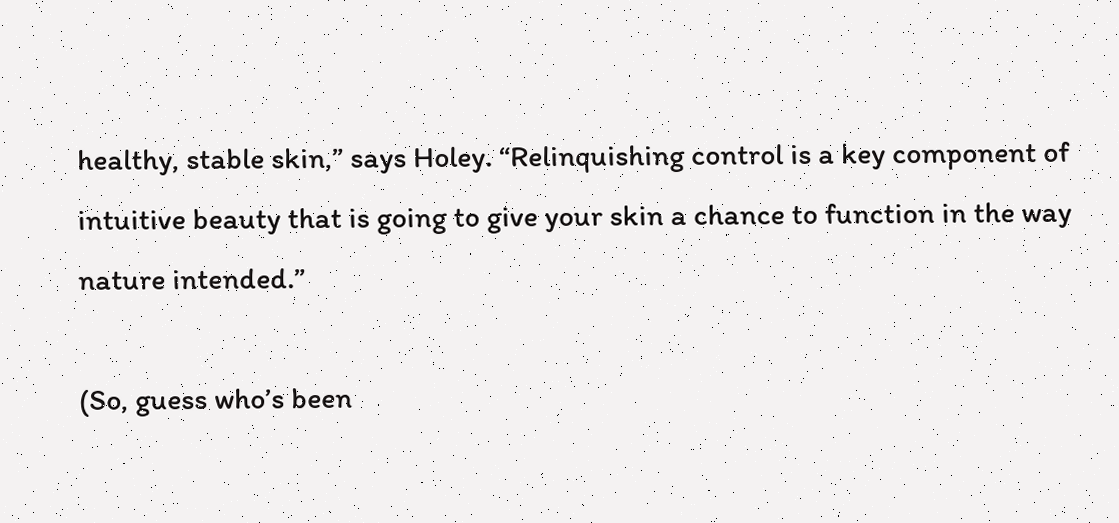healthy, stable skin,” says Holey. “Relinquishing control is a key component of intuitive beauty that is going to give your skin a chance to function in the way nature intended.”

(So, guess who’s been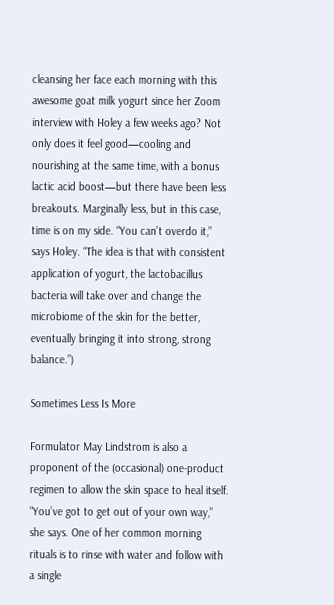cleansing her face each morning with this awesome goat milk yogurt since her Zoom interview with Holey a few weeks ago? Not only does it feel good—cooling and nourishing at the same time, with a bonus lactic acid boost—but there have been less breakouts. Marginally less, but in this case, time is on my side. “You can’t overdo it,” says Holey. “The idea is that with consistent application of yogurt, the lactobacillus bacteria will take over and change the microbiome of the skin for the better, eventually bringing it into strong, strong balance.”)

Sometimes Less Is More

Formulator May Lindstrom is also a proponent of the (occasional) one-product regimen to allow the skin space to heal itself. “You’ve got to get out of your own way,” she says. One of her common morning rituals is to rinse with water and follow with a single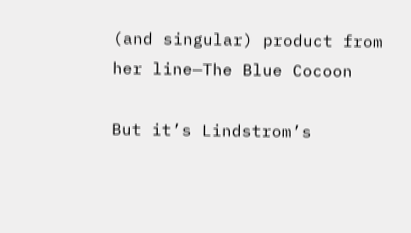(and singular) product from her line—The Blue Cocoon

But it’s Lindstrom’s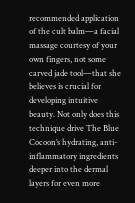recommended application of the cult balm—a facial massage courtesy of your own fingers, not some carved jade tool—that she believes is crucial for developing intuitive beauty. Not only does this technique drive The Blue Cocoon’s hydrating, anti-inflammatory ingredients deeper into the dermal layers for even more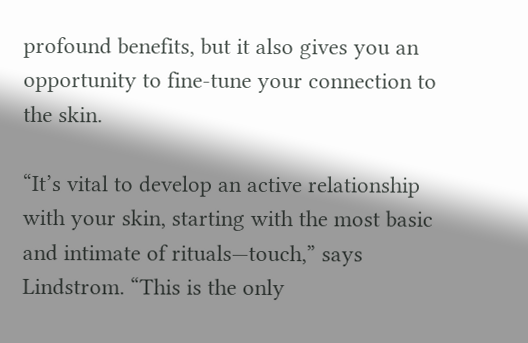profound benefits, but it also gives you an opportunity to fine-tune your connection to the skin.

“It’s vital to develop an active relationship with your skin, starting with the most basic and intimate of rituals—touch,” says Lindstrom. “This is the only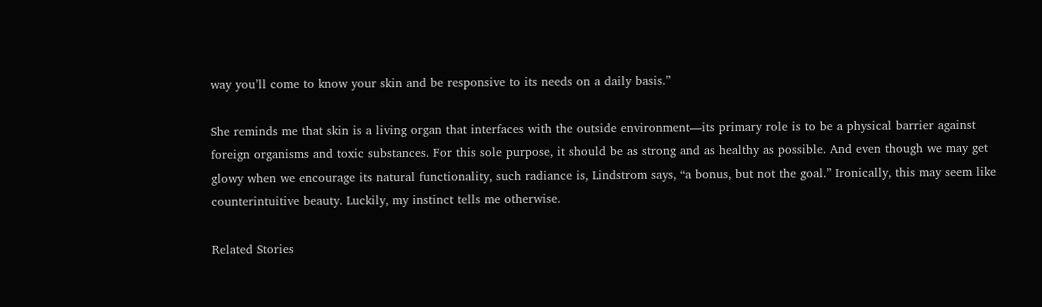way you’ll come to know your skin and be responsive to its needs on a daily basis.”

She reminds me that skin is a living organ that interfaces with the outside environment—its primary role is to be a physical barrier against foreign organisms and toxic substances. For this sole purpose, it should be as strong and as healthy as possible. And even though we may get glowy when we encourage its natural functionality, such radiance is, Lindstrom says, “a bonus, but not the goal.” Ironically, this may seem like counterintuitive beauty. Luckily, my instinct tells me otherwise.

Related Stories